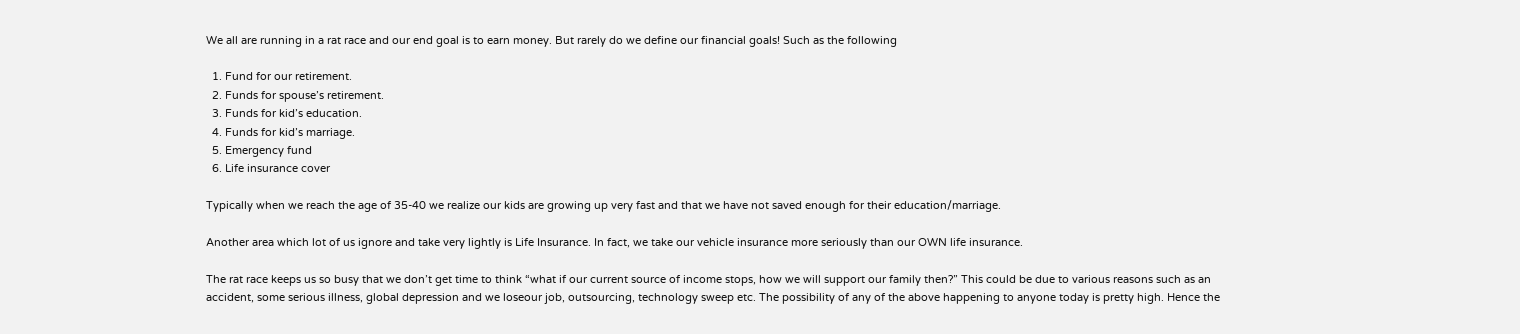We all are running in a rat race and our end goal is to earn money. But rarely do we define our financial goals! Such as the following

  1. Fund for our retirement.
  2. Funds for spouse’s retirement.
  3. Funds for kid’s education.
  4. Funds for kid’s marriage.
  5. Emergency fund
  6. Life insurance cover

Typically when we reach the age of 35-40 we realize our kids are growing up very fast and that we have not saved enough for their education/marriage.

Another area which lot of us ignore and take very lightly is Life Insurance. In fact, we take our vehicle insurance more seriously than our OWN life insurance.

The rat race keeps us so busy that we don’t get time to think “what if our current source of income stops, how we will support our family then?” This could be due to various reasons such as an accident, some serious illness, global depression and we loseour job, outsourcing, technology sweep etc. The possibility of any of the above happening to anyone today is pretty high. Hence the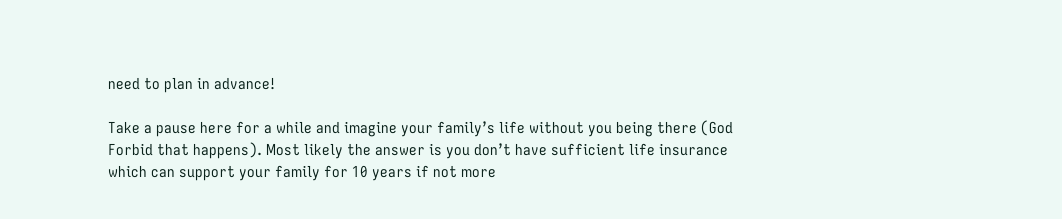need to plan in advance!

Take a pause here for a while and imagine your family’s life without you being there (God Forbid that happens). Most likely the answer is you don’t have sufficient life insurance which can support your family for 10 years if not more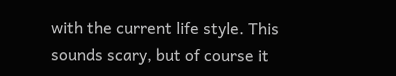with the current life style. This sounds scary, but of course it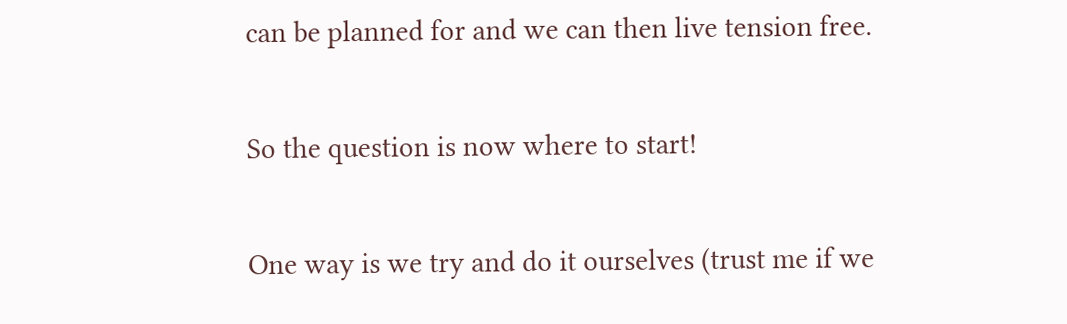can be planned for and we can then live tension free.

So the question is now where to start!

One way is we try and do it ourselves (trust me if we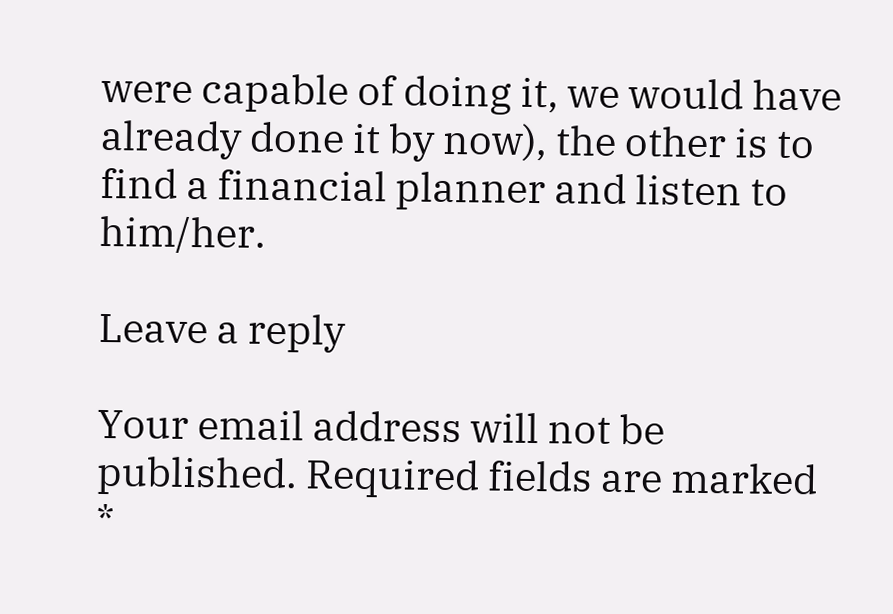were capable of doing it, we would have already done it by now), the other is to find a financial planner and listen to him/her.

Leave a reply

Your email address will not be published. Required fields are marked *